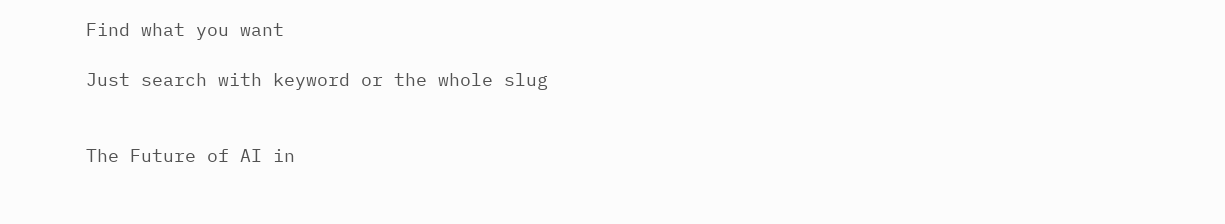Find what you want

Just search with keyword or the whole slug


The Future of AI in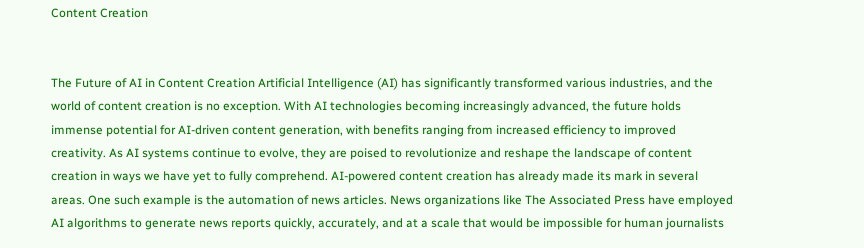Content Creation


The Future of AI in Content Creation Artificial Intelligence (AI) has significantly transformed various industries, and the world of content creation is no exception. With AI technologies becoming increasingly advanced, the future holds immense potential for AI-driven content generation, with benefits ranging from increased efficiency to improved creativity. As AI systems continue to evolve, they are poised to revolutionize and reshape the landscape of content creation in ways we have yet to fully comprehend. AI-powered content creation has already made its mark in several areas. One such example is the automation of news articles. News organizations like The Associated Press have employed AI algorithms to generate news reports quickly, accurately, and at a scale that would be impossible for human journalists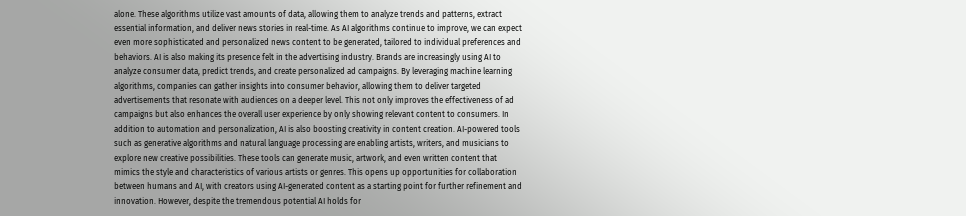alone. These algorithms utilize vast amounts of data, allowing them to analyze trends and patterns, extract essential information, and deliver news stories in real-time. As AI algorithms continue to improve, we can expect even more sophisticated and personalized news content to be generated, tailored to individual preferences and behaviors. AI is also making its presence felt in the advertising industry. Brands are increasingly using AI to analyze consumer data, predict trends, and create personalized ad campaigns. By leveraging machine learning algorithms, companies can gather insights into consumer behavior, allowing them to deliver targeted advertisements that resonate with audiences on a deeper level. This not only improves the effectiveness of ad campaigns but also enhances the overall user experience by only showing relevant content to consumers. In addition to automation and personalization, AI is also boosting creativity in content creation. AI-powered tools such as generative algorithms and natural language processing are enabling artists, writers, and musicians to explore new creative possibilities. These tools can generate music, artwork, and even written content that mimics the style and characteristics of various artists or genres. This opens up opportunities for collaboration between humans and AI, with creators using AI-generated content as a starting point for further refinement and innovation. However, despite the tremendous potential AI holds for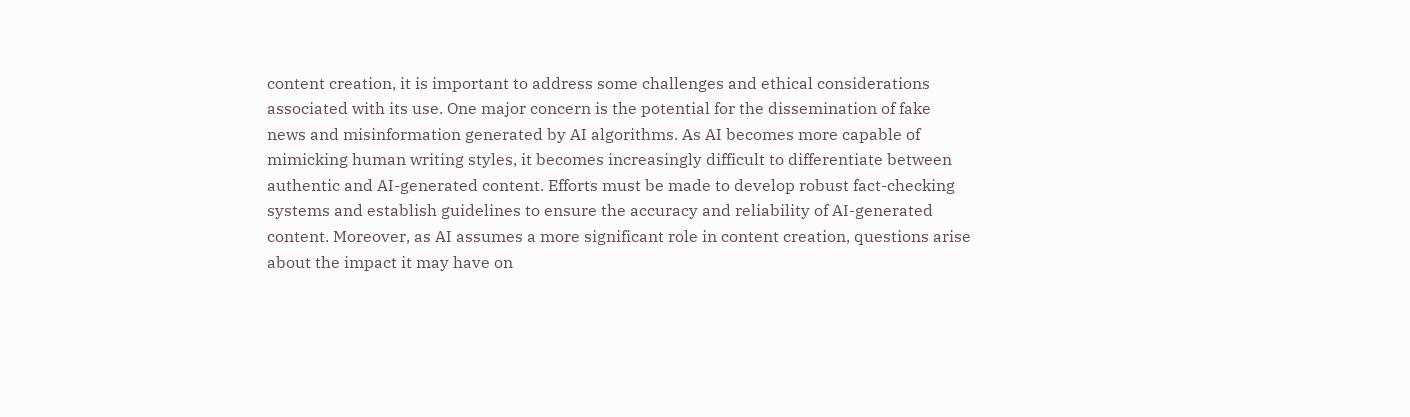content creation, it is important to address some challenges and ethical considerations associated with its use. One major concern is the potential for the dissemination of fake news and misinformation generated by AI algorithms. As AI becomes more capable of mimicking human writing styles, it becomes increasingly difficult to differentiate between authentic and AI-generated content. Efforts must be made to develop robust fact-checking systems and establish guidelines to ensure the accuracy and reliability of AI-generated content. Moreover, as AI assumes a more significant role in content creation, questions arise about the impact it may have on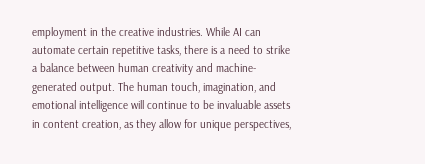employment in the creative industries. While AI can automate certain repetitive tasks, there is a need to strike a balance between human creativity and machine-generated output. The human touch, imagination, and emotional intelligence will continue to be invaluable assets in content creation, as they allow for unique perspectives,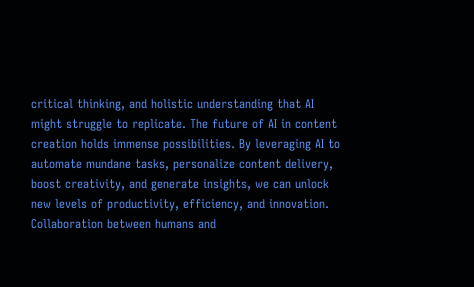critical thinking, and holistic understanding that AI might struggle to replicate. The future of AI in content creation holds immense possibilities. By leveraging AI to automate mundane tasks, personalize content delivery, boost creativity, and generate insights, we can unlock new levels of productivity, efficiency, and innovation. Collaboration between humans and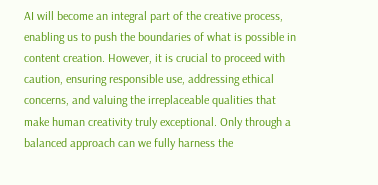AI will become an integral part of the creative process, enabling us to push the boundaries of what is possible in content creation. However, it is crucial to proceed with caution, ensuring responsible use, addressing ethical concerns, and valuing the irreplaceable qualities that make human creativity truly exceptional. Only through a balanced approach can we fully harness the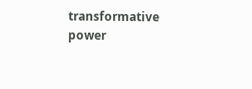transformative power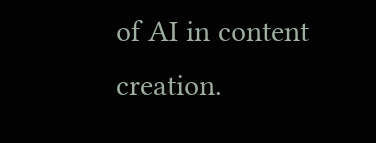of AI in content creation.